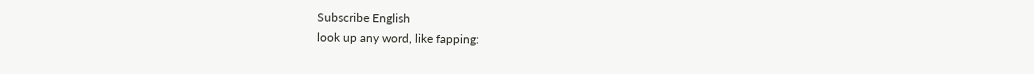Subscribe English
look up any word, like fapping: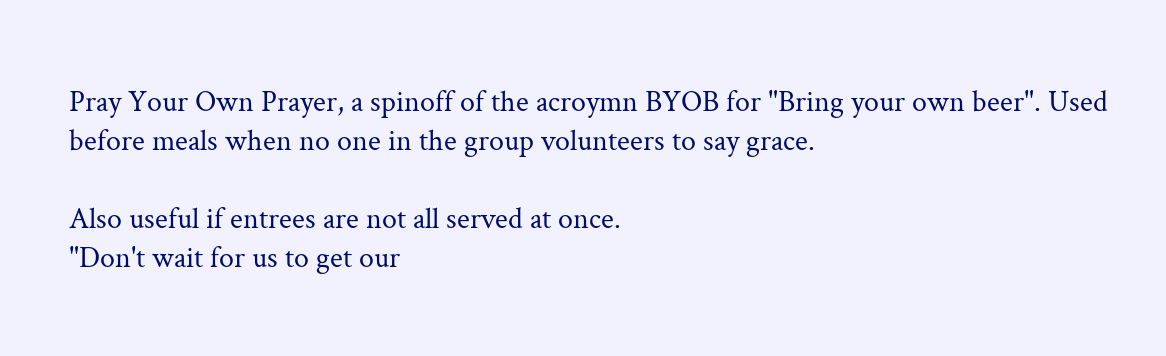Pray Your Own Prayer, a spinoff of the acroymn BYOB for "Bring your own beer". Used before meals when no one in the group volunteers to say grace.

Also useful if entrees are not all served at once.
"Don't wait for us to get our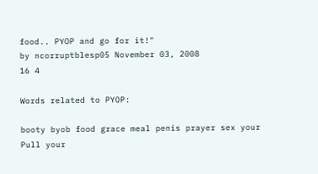food.. PYOP and go for it!"
by ncorruptblesp05 November 03, 2008
16 4

Words related to PYOP:

booty byob food grace meal penis prayer sex your
Pull your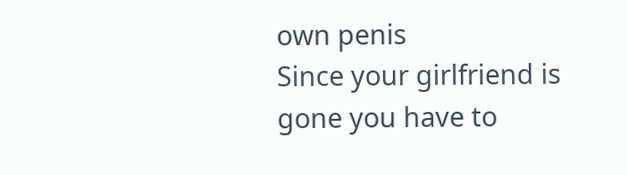own penis
Since your girlfriend is gone you have to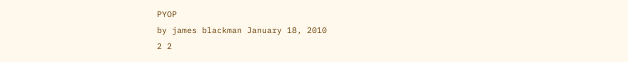PYOP
by james blackman January 18, 2010
2 2